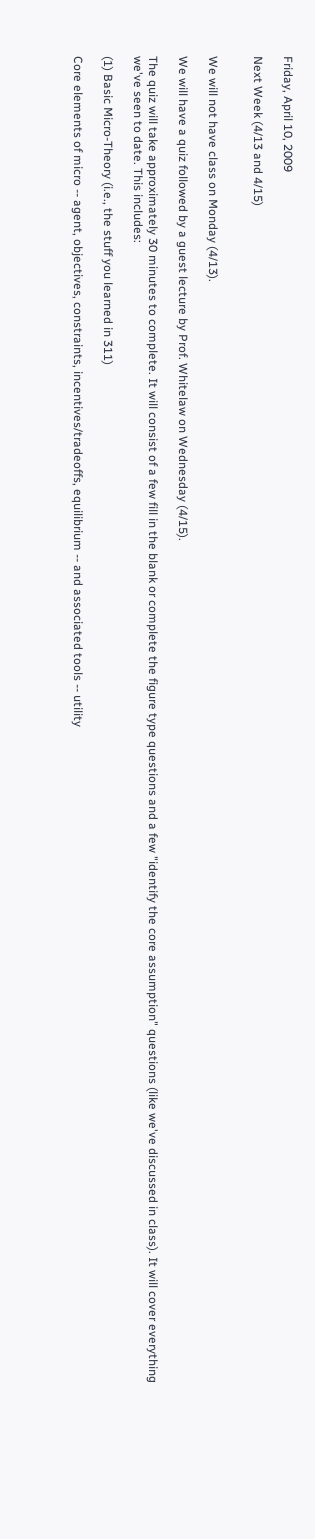Friday, April 10, 2009

Next Week (4/13 and 4/15)


We will not have class on Monday (4/13).

We will have a quiz followed by a guest lecture by Prof. Whitelaw on Wednesday (4/15).

The quiz will take approximately 30 minutes to complete. It will consist of a few fill in the blank or complete the figure type questions and a few "identify the core assumption" questions (like we've discussed in class). It will cover everything we've seen to date. This includes:

(1) Basic Micro-Theory (i.e., the stuff you learned in 311)

Core elements of micro -- agent, objectives, constraints, incentives/tradeoffs, equilibrium -- and associated tools -- utility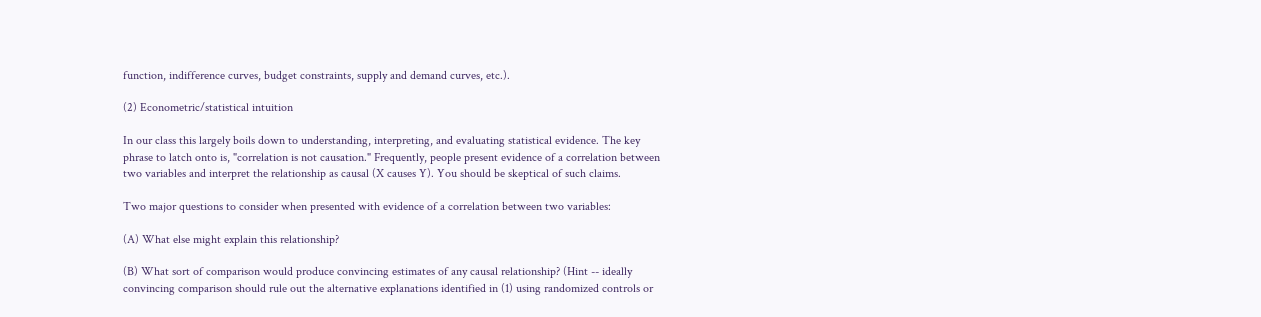function, indifference curves, budget constraints, supply and demand curves, etc.).

(2) Econometric/statistical intuition

In our class this largely boils down to understanding, interpreting, and evaluating statistical evidence. The key phrase to latch onto is, "correlation is not causation." Frequently, people present evidence of a correlation between two variables and interpret the relationship as causal (X causes Y). You should be skeptical of such claims.

Two major questions to consider when presented with evidence of a correlation between two variables:

(A) What else might explain this relationship?

(B) What sort of comparison would produce convincing estimates of any causal relationship? (Hint -- ideally convincing comparison should rule out the alternative explanations identified in (1) using randomized controls or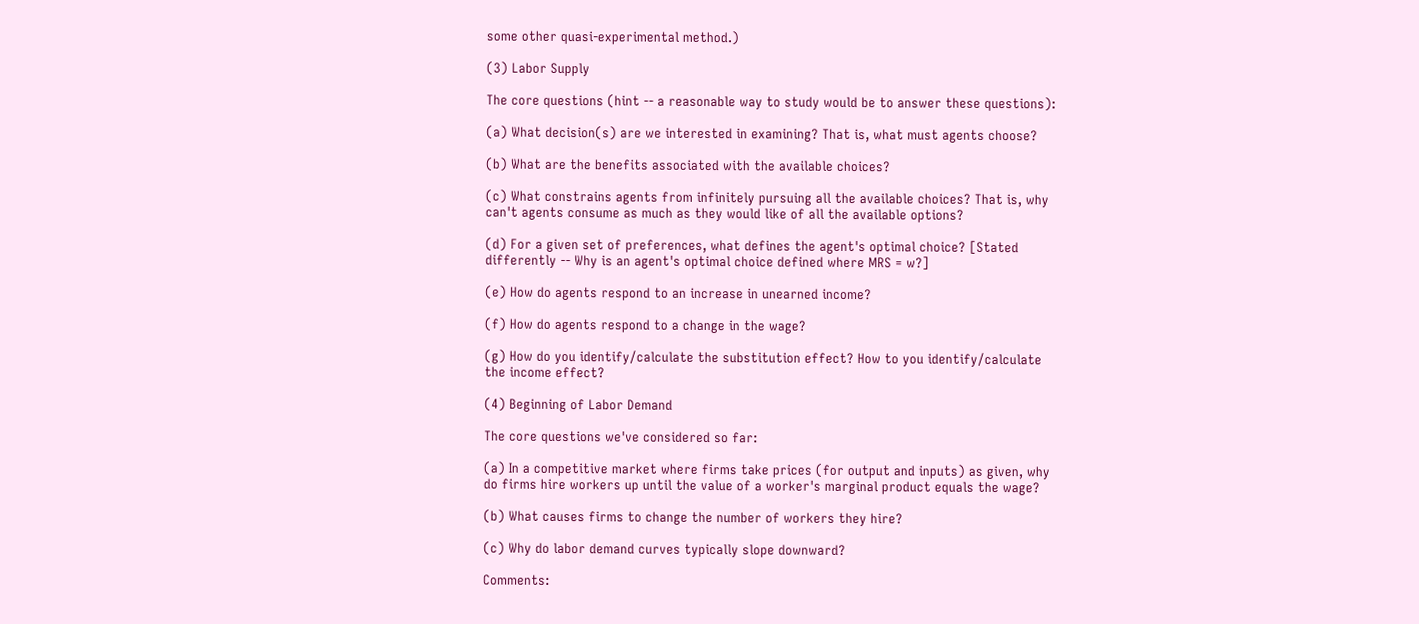some other quasi-experimental method.)

(3) Labor Supply

The core questions (hint -- a reasonable way to study would be to answer these questions):

(a) What decision(s) are we interested in examining? That is, what must agents choose?

(b) What are the benefits associated with the available choices?

(c) What constrains agents from infinitely pursuing all the available choices? That is, why can't agents consume as much as they would like of all the available options?

(d) For a given set of preferences, what defines the agent's optimal choice? [Stated differently -- Why is an agent's optimal choice defined where MRS = w?]

(e) How do agents respond to an increase in unearned income?

(f) How do agents respond to a change in the wage?

(g) How do you identify/calculate the substitution effect? How to you identify/calculate the income effect?

(4) Beginning of Labor Demand

The core questions we've considered so far:

(a) In a competitive market where firms take prices (for output and inputs) as given, why do firms hire workers up until the value of a worker's marginal product equals the wage?

(b) What causes firms to change the number of workers they hire?

(c) Why do labor demand curves typically slope downward?

Comments: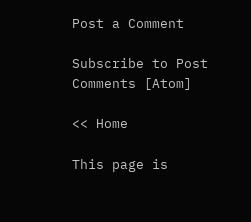Post a Comment

Subscribe to Post Comments [Atom]

<< Home

This page is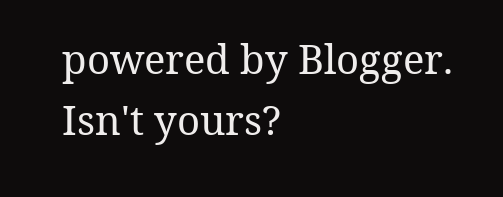powered by Blogger. Isn't yours?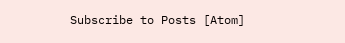Subscribe to Posts [Atom]